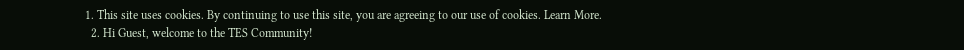1. This site uses cookies. By continuing to use this site, you are agreeing to our use of cookies. Learn More.
  2. Hi Guest, welcome to the TES Community!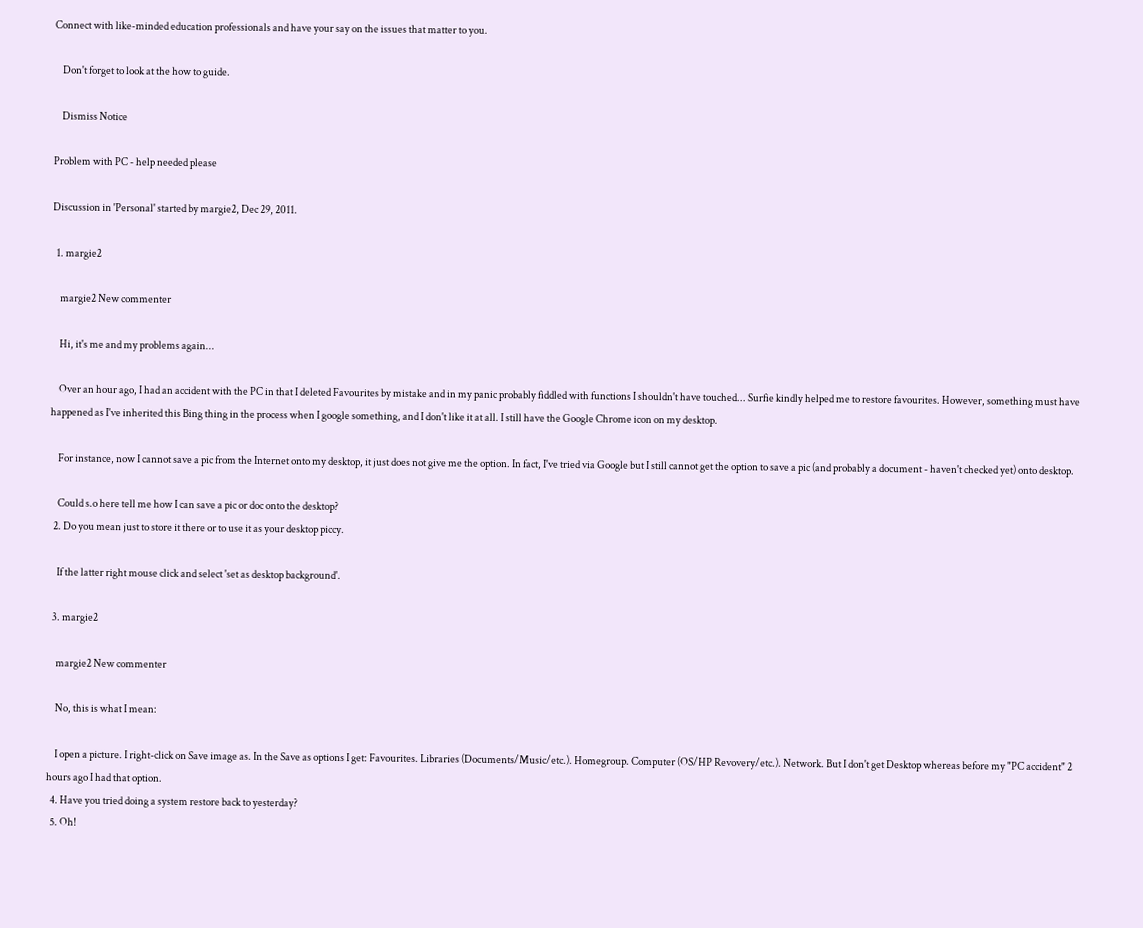Connect with like-minded education professionals and have your say on the issues that matter to you.

    Don't forget to look at the how to guide.

    Dismiss Notice

Problem with PC - help needed please

Discussion in 'Personal' started by margie2, Dec 29, 2011.

  1. margie2

    margie2 New commenter

    Hi, it's me and my problems again...

    Over an hour ago, I had an accident with the PC in that I deleted Favourites by mistake and in my panic probably fiddled with functions I shouldn't have touched... Surfie kindly helped me to restore favourites. However, something must have happened as I've inherited this Bing thing in the process when I google something, and I don't like it at all. I still have the Google Chrome icon on my desktop.

    For instance, now I cannot save a pic from the Internet onto my desktop, it just does not give me the option. In fact, I've tried via Google but I still cannot get the option to save a pic (and probably a document - haven't checked yet) onto desktop.

    Could s.o here tell me how I can save a pic or doc onto the desktop?
  2. Do you mean just to store it there or to use it as your desktop piccy.

    If the latter right mouse click and select 'set as desktop background'.

  3. margie2

    margie2 New commenter

    No, this is what I mean:

    I open a picture. I right-click on Save image as. In the Save as options I get: Favourites. Libraries (Documents/Music/etc.). Homegroup. Computer (OS/HP Revovery/etc.). Network. But I don't get Desktop whereas before my "PC accident" 2 hours ago I had that option.
  4. Have you tried doing a system restore back to yesterday?
  5. Oh!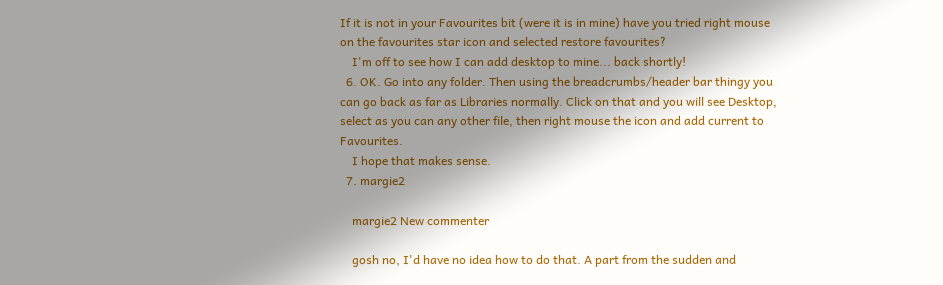If it is not in your Favourites bit (were it is in mine) have you tried right mouse on the favourites star icon and selected restore favourites?
    I'm off to see how I can add desktop to mine... back shortly!
  6. OK. Go into any folder. Then using the breadcrumbs/header bar thingy you can go back as far as Libraries normally. Click on that and you will see Desktop, select as you can any other file, then right mouse the icon and add current to Favourites.
    I hope that makes sense.
  7. margie2

    margie2 New commenter

    gosh no, I'd have no idea how to do that. A part from the sudden and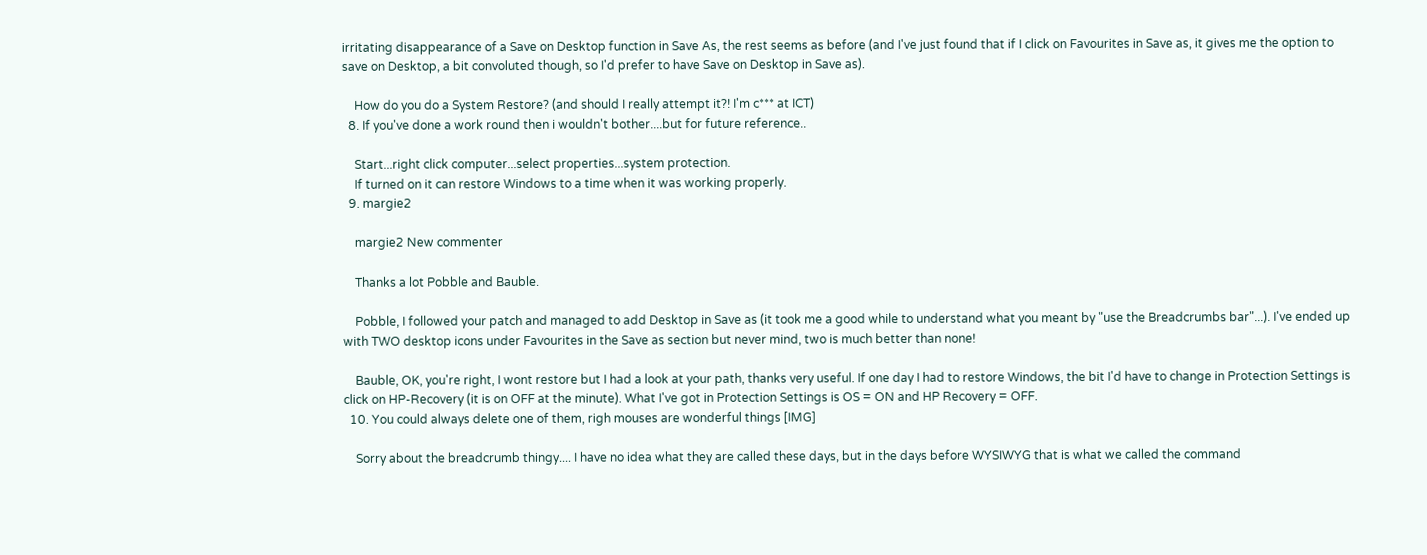irritating disappearance of a Save on Desktop function in Save As, the rest seems as before (and I've just found that if I click on Favourites in Save as, it gives me the option to save on Desktop, a bit convoluted though, so I'd prefer to have Save on Desktop in Save as).

    How do you do a System Restore? (and should I really attempt it?! I'm c*** at ICT)
  8. If you've done a work round then i wouldn't bother....but for future reference..

    Start...right click computer...select properties...system protection.
    If turned on it can restore Windows to a time when it was working properly.
  9. margie2

    margie2 New commenter

    Thanks a lot Pobble and Bauble.

    Pobble, I followed your patch and managed to add Desktop in Save as (it took me a good while to understand what you meant by "use the Breadcrumbs bar"...). I've ended up with TWO desktop icons under Favourites in the Save as section but never mind, two is much better than none!

    Bauble, OK, you're right, I wont restore but I had a look at your path, thanks very useful. If one day I had to restore Windows, the bit I'd have to change in Protection Settings is click on HP-Recovery (it is on OFF at the minute). What I've got in Protection Settings is OS = ON and HP Recovery = OFF.
  10. You could always delete one of them, righ mouses are wonderful things [IMG]

    Sorry about the breadcrumb thingy.... I have no idea what they are called these days, but in the days before WYSIWYG that is what we called the command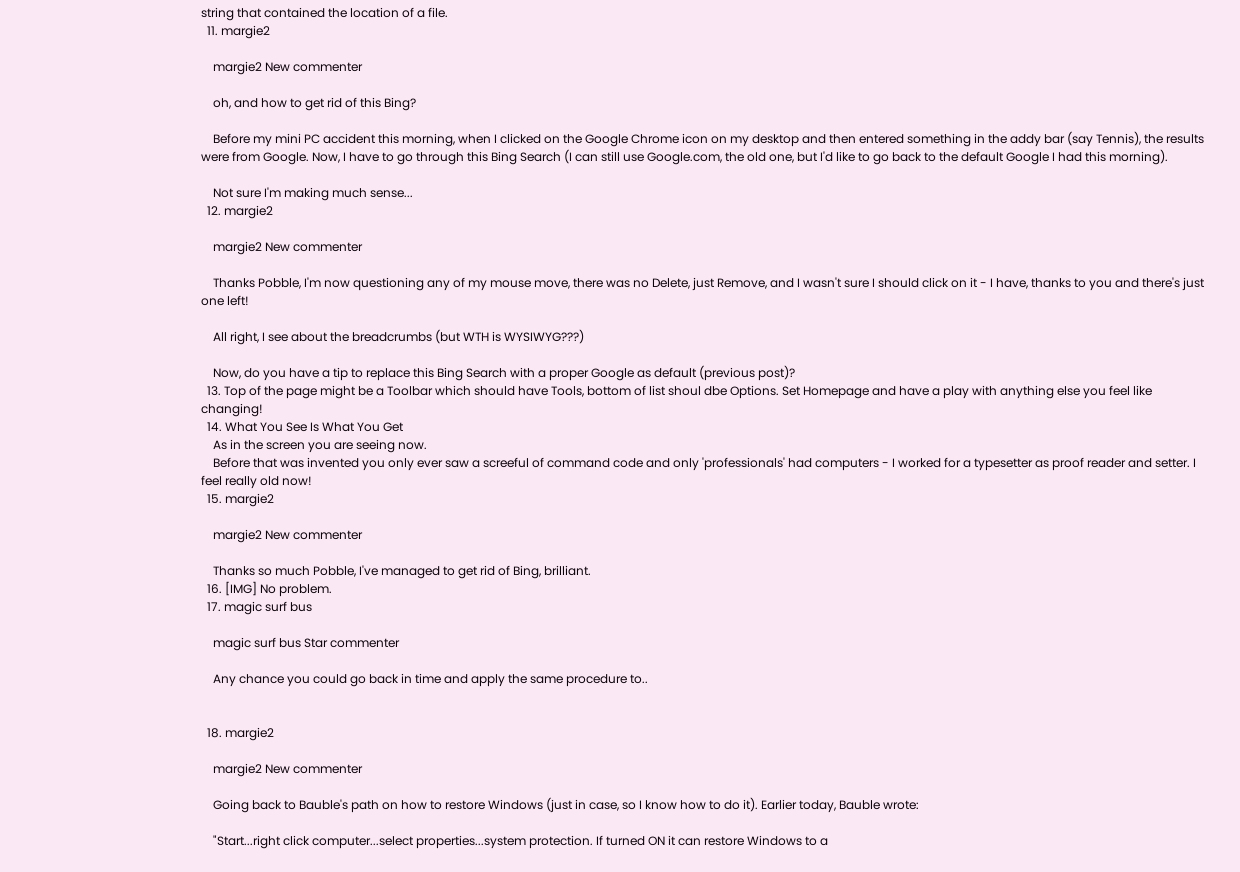string that contained the location of a file.
  11. margie2

    margie2 New commenter

    oh, and how to get rid of this Bing?

    Before my mini PC accident this morning, when I clicked on the Google Chrome icon on my desktop and then entered something in the addy bar (say Tennis), the results were from Google. Now, I have to go through this Bing Search (I can still use Google.com, the old one, but I'd like to go back to the default Google I had this morning).

    Not sure I'm making much sense...
  12. margie2

    margie2 New commenter

    Thanks Pobble, I'm now questioning any of my mouse move, there was no Delete, just Remove, and I wasn't sure I should click on it - I have, thanks to you and there's just one left!

    All right, I see about the breadcrumbs (but WTH is WYSIWYG???)

    Now, do you have a tip to replace this Bing Search with a proper Google as default (previous post)?
  13. Top of the page might be a Toolbar which should have Tools, bottom of list shoul dbe Options. Set Homepage and have a play with anything else you feel like changing!
  14. What You See Is What You Get
    As in the screen you are seeing now.
    Before that was invented you only ever saw a screeful of command code and only 'professionals' had computers - I worked for a typesetter as proof reader and setter. I feel really old now!
  15. margie2

    margie2 New commenter

    Thanks so much Pobble, I've managed to get rid of Bing, brilliant.
  16. [IMG] No problem.
  17. magic surf bus

    magic surf bus Star commenter

    Any chance you could go back in time and apply the same procedure to..


  18. margie2

    margie2 New commenter

    Going back to Bauble's path on how to restore Windows (just in case, so I know how to do it). Earlier today, Bauble wrote:

    "Start...right click computer...select properties...system protection. If turned ON it can restore Windows to a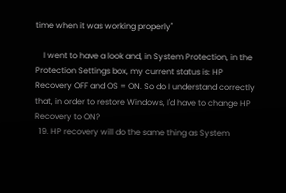time when it was working properly"

    I went to have a look and, in System Protection, in the Protection Settings box, my current status is: HP Recovery OFF and OS = ON. So do I understand correctly that, in order to restore Windows, I'd have to change HP Recovery to ON?
  19. HP recovery will do the same thing as System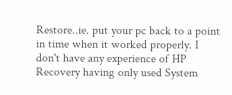Restore..ie. put your pc back to a point in time when it worked properly. I don't have any experience of HP Recovery having only used System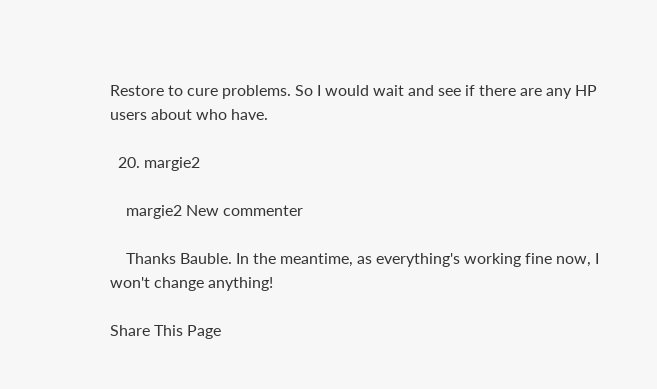Restore to cure problems. So I would wait and see if there are any HP users about who have.

  20. margie2

    margie2 New commenter

    Thanks Bauble. In the meantime, as everything's working fine now, I won't change anything!

Share This Page